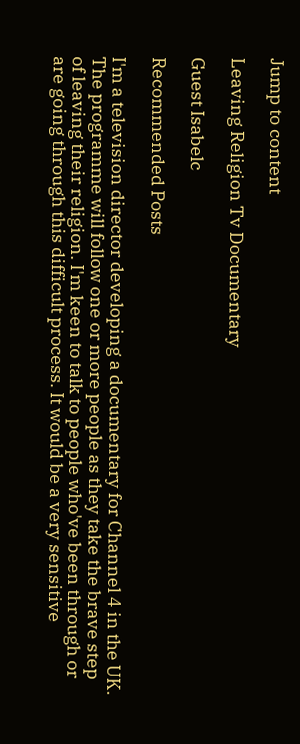Jump to content

Leaving Religion Tv Documentary

Guest Isabelc

Recommended Posts

I'm a television director developing a documentary for Channel 4 in the UK. The programme will follow one or more people as they take the brave step of leaving their religion. I'm keen to talk to people who've been through or are going through this difficult process. It would be a very sensitive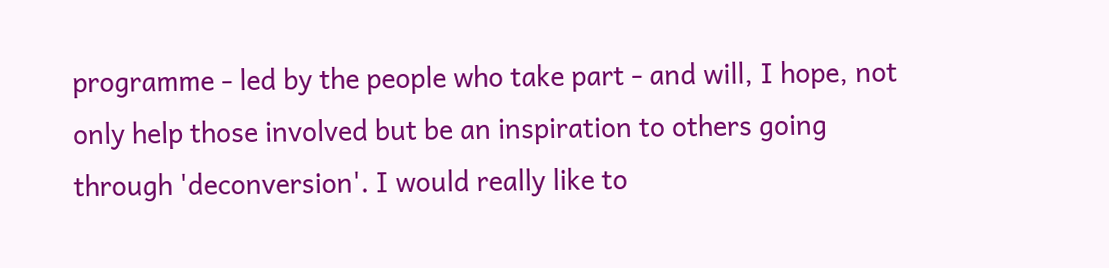programme - led by the people who take part - and will, I hope, not only help those involved but be an inspiration to others going through 'deconversion'. I would really like to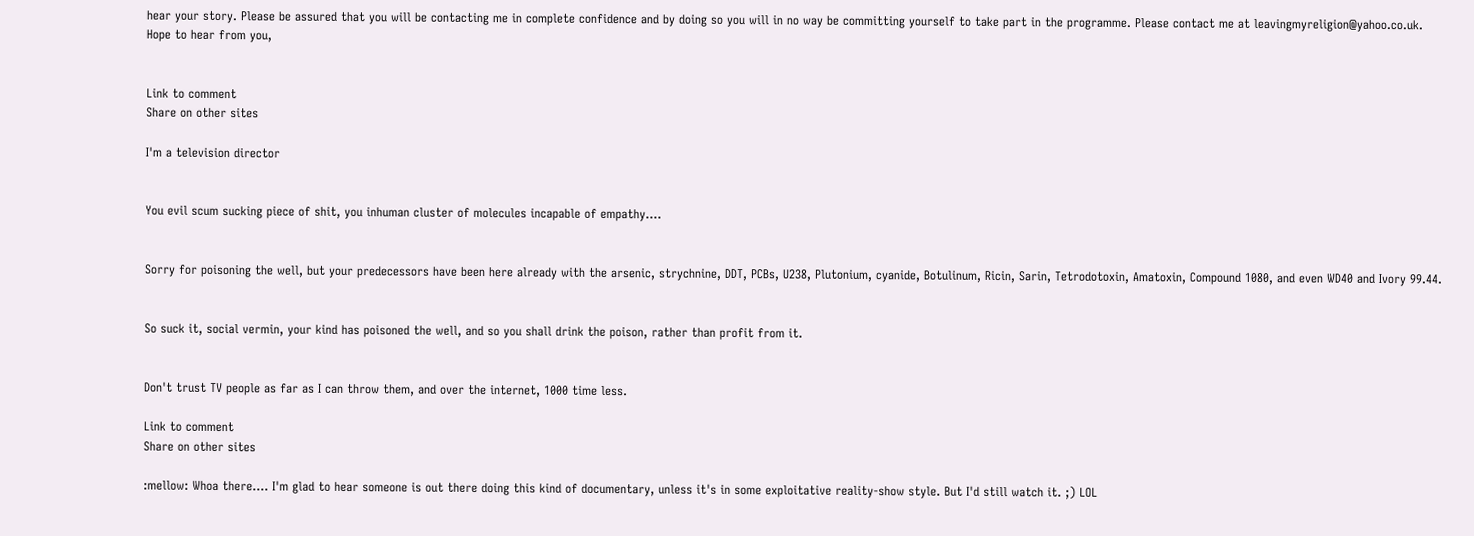hear your story. Please be assured that you will be contacting me in complete confidence and by doing so you will in no way be committing yourself to take part in the programme. Please contact me at leavingmyreligion@yahoo.co.uk. Hope to hear from you,


Link to comment
Share on other sites

I'm a television director


You evil scum sucking piece of shit, you inhuman cluster of molecules incapable of empathy....


Sorry for poisoning the well, but your predecessors have been here already with the arsenic, strychnine, DDT, PCBs, U238, Plutonium, cyanide, Botulinum, Ricin, Sarin, Tetrodotoxin, Amatoxin, Compound 1080, and even WD40 and Ivory 99.44.


So suck it, social vermin, your kind has poisoned the well, and so you shall drink the poison, rather than profit from it.


Don't trust TV people as far as I can throw them, and over the internet, 1000 time less.

Link to comment
Share on other sites

:mellow: Whoa there.... I'm glad to hear someone is out there doing this kind of documentary, unless it's in some exploitative reality-show style. But I'd still watch it. ;) LOL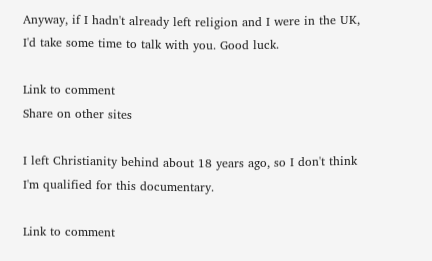Anyway, if I hadn't already left religion and I were in the UK, I'd take some time to talk with you. Good luck.

Link to comment
Share on other sites

I left Christianity behind about 18 years ago, so I don't think I'm qualified for this documentary.

Link to comment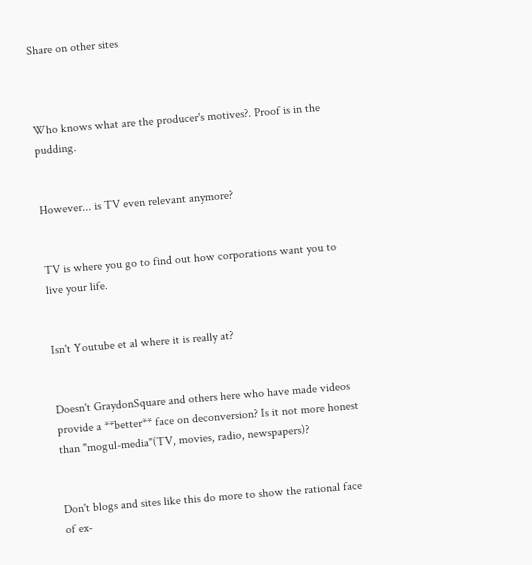Share on other sites



Who knows what are the producer's motives?. Proof is in the pudding.


However... is TV even relevant anymore?


TV is where you go to find out how corporations want you to live your life.


Isn't Youtube et al where it is really at?


Doesn't GraydonSquare and others here who have made videos provide a **better** face on deconversion? Is it not more honest than "mogul-media"(TV, movies, radio, newspapers)?


Don't blogs and sites like this do more to show the rational face of ex-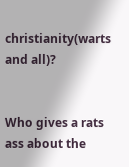christianity(warts and all)?


Who gives a rats ass about the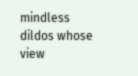mindless dildos whose view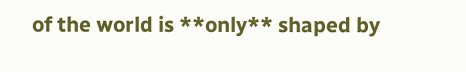of the world is **only** shaped by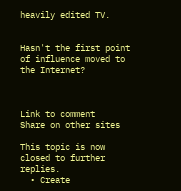heavily edited TV.


Hasn't the first point of influence moved to the Internet?



Link to comment
Share on other sites

This topic is now closed to further replies.
  • Create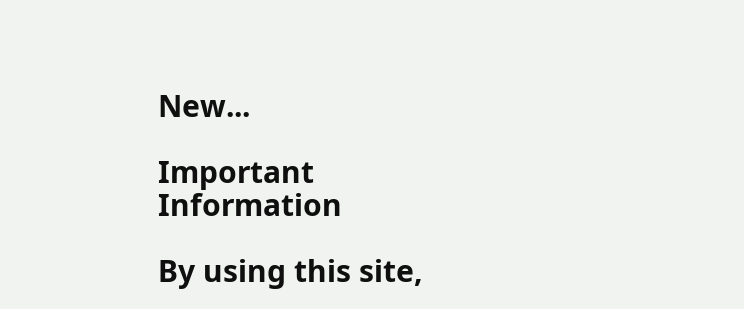New...

Important Information

By using this site,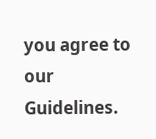you agree to our Guidelines.